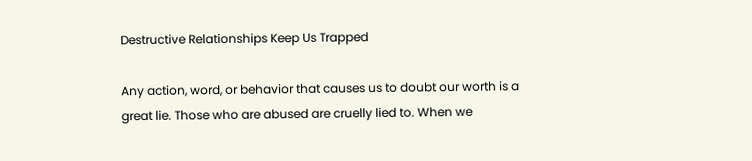Destructive Relationships Keep Us Trapped

Any action, word, or behavior that causes us to doubt our worth is a great lie. Those who are abused are cruelly lied to. When we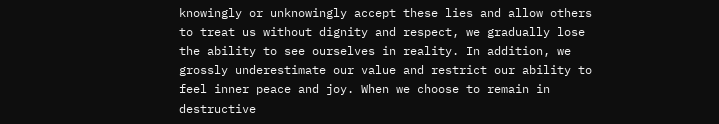knowingly or unknowingly accept these lies and allow others to treat us without dignity and respect, we gradually lose the ability to see ourselves in reality. In addition, we grossly underestimate our value and restrict our ability to feel inner peace and joy. When we choose to remain in destructive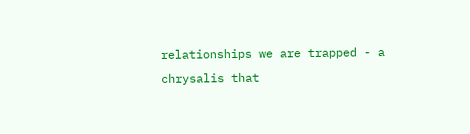relationships we are trapped - a chrysalis that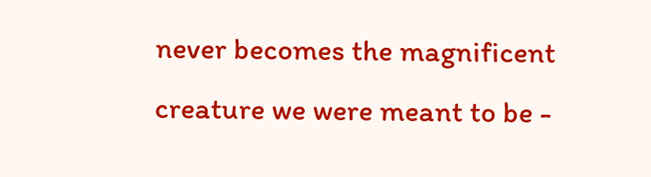never becomes the magnificent creature we were meant to be -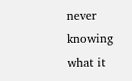never knowing what it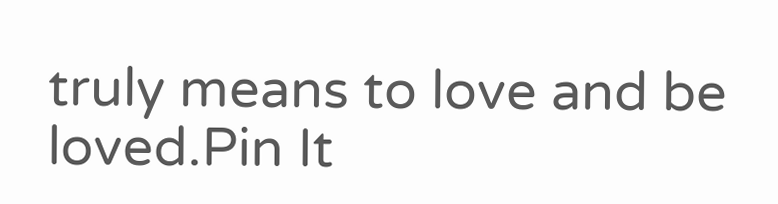truly means to love and be loved.Pin It